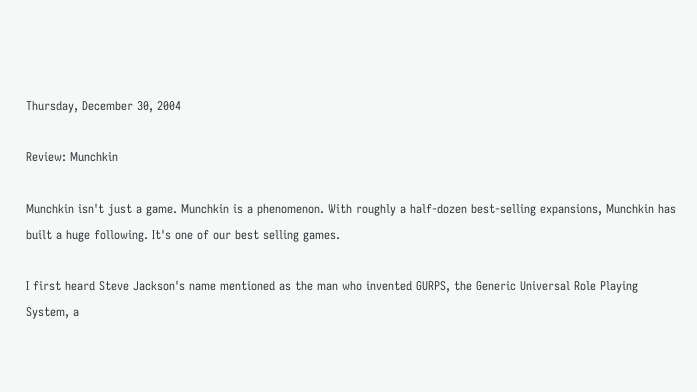Thursday, December 30, 2004

Review: Munchkin

Munchkin isn't just a game. Munchkin is a phenomenon. With roughly a half-dozen best-selling expansions, Munchkin has built a huge following. It's one of our best selling games.

I first heard Steve Jackson's name mentioned as the man who invented GURPS, the Generic Universal Role Playing System, a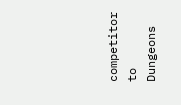competitor to Dungeons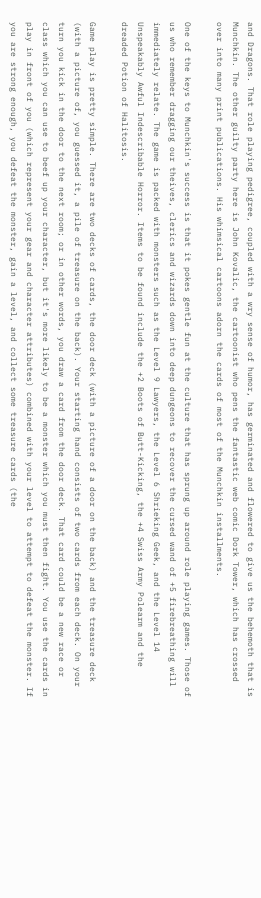and Dragons. That role playing pedigree, coupled with a wry sense of humor, has germinated and flowered to give us the behemoth that is Munchkin. The other guilty party here is John Kovalic, the cartoonist who pens the fantastic web comic Dork Tower, which has crossed over into many print publications. His whimsical cartoons adorn the cards of most of the Munchkin installments.

One of the keys to Munchkin's success is that it pokes gentle fun at the culture that has sprung up around role playing games. Those of us who remember dragging our theives, clerics and wizards down into deep dungeons to recover the cursed wand of +5 firebreathing will immediately relate. The game is packed with monsters such as the Level 9 Lawyers, the Level 6 Shrieking Geek, and the Level 14 Unspeakably Awful Indescribable Horror. Items to be found include the +2 Boots of Butt-Kicking, the +4 Swiss Army Polearm and the dreaded Potion of Halitosis.

Game play is pretty simple. There are two decks of cards, the door deck (with a picture of a door on the back) and the treasure deck (with a picture of, you guessed it, a pile of treasure on the back). Your starting hand consists of two cards from each deck. On your turn you kick in the door to the next room; or in other words, you draw a card from the door deck. That card could be a new race or class which you can use to beef up your character, but it's more likely to be a monster which you must then fight. You use the cards in play in front of you (which represent your gear and character attributes) combined with your level to attempt to defeat the monster. If you are strong enough, you defeat the monster, gain a level, and collect some treasure cards (the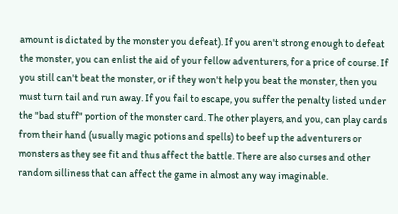amount is dictated by the monster you defeat). If you aren't strong enough to defeat the monster, you can enlist the aid of your fellow adventurers, for a price of course. If you still can't beat the monster, or if they won't help you beat the monster, then you must turn tail and run away. If you fail to escape, you suffer the penalty listed under the "bad stuff" portion of the monster card. The other players, and you, can play cards from their hand (usually magic potions and spells) to beef up the adventurers or monsters as they see fit and thus affect the battle. There are also curses and other random silliness that can affect the game in almost any way imaginable.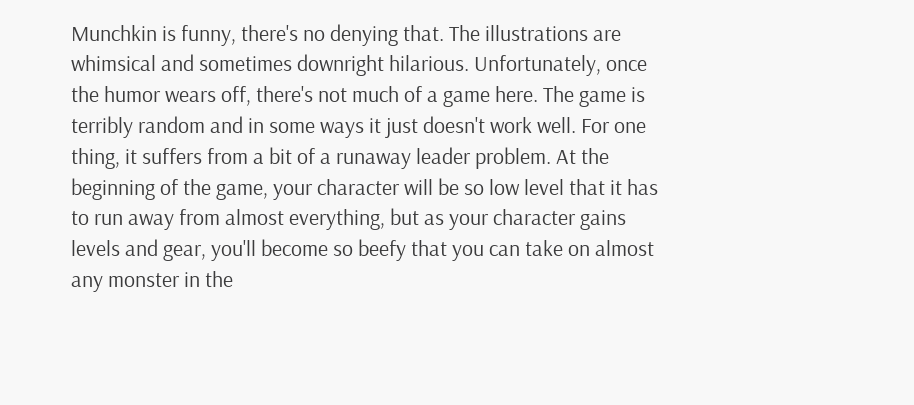Munchkin is funny, there's no denying that. The illustrations are whimsical and sometimes downright hilarious. Unfortunately, once the humor wears off, there's not much of a game here. The game is terribly random and in some ways it just doesn't work well. For one thing, it suffers from a bit of a runaway leader problem. At the beginning of the game, your character will be so low level that it has to run away from almost everything, but as your character gains levels and gear, you'll become so beefy that you can take on almost any monster in the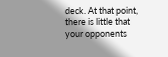deck. At that point, there is little that your opponents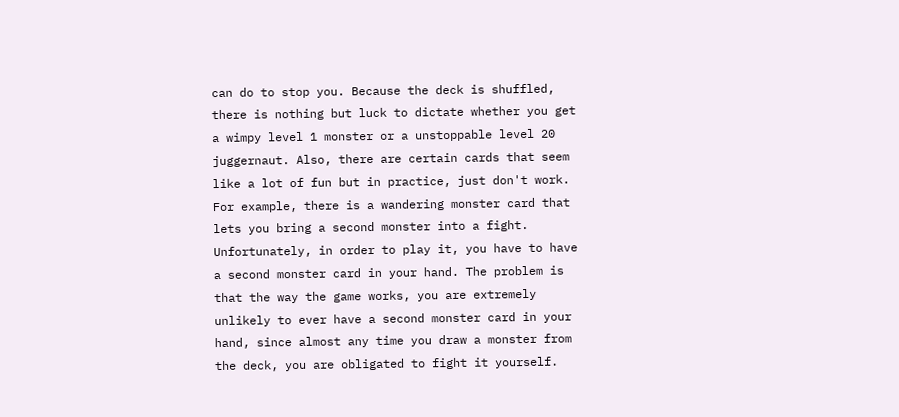can do to stop you. Because the deck is shuffled, there is nothing but luck to dictate whether you get a wimpy level 1 monster or a unstoppable level 20 juggernaut. Also, there are certain cards that seem like a lot of fun but in practice, just don't work. For example, there is a wandering monster card that lets you bring a second monster into a fight. Unfortunately, in order to play it, you have to have a second monster card in your hand. The problem is that the way the game works, you are extremely unlikely to ever have a second monster card in your hand, since almost any time you draw a monster from the deck, you are obligated to fight it yourself.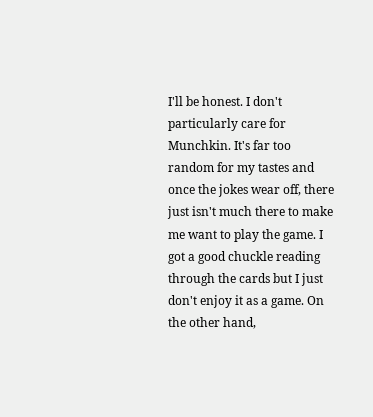I'll be honest. I don't particularly care for Munchkin. It's far too random for my tastes and once the jokes wear off, there just isn't much there to make me want to play the game. I got a good chuckle reading through the cards but I just don't enjoy it as a game. On the other hand,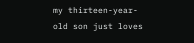my thirteen-year-old son just loves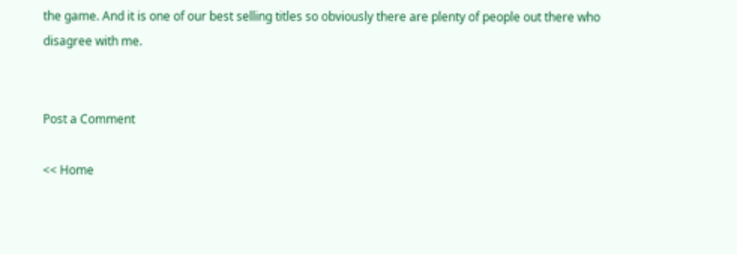the game. And it is one of our best selling titles so obviously there are plenty of people out there who disagree with me.


Post a Comment

<< Home